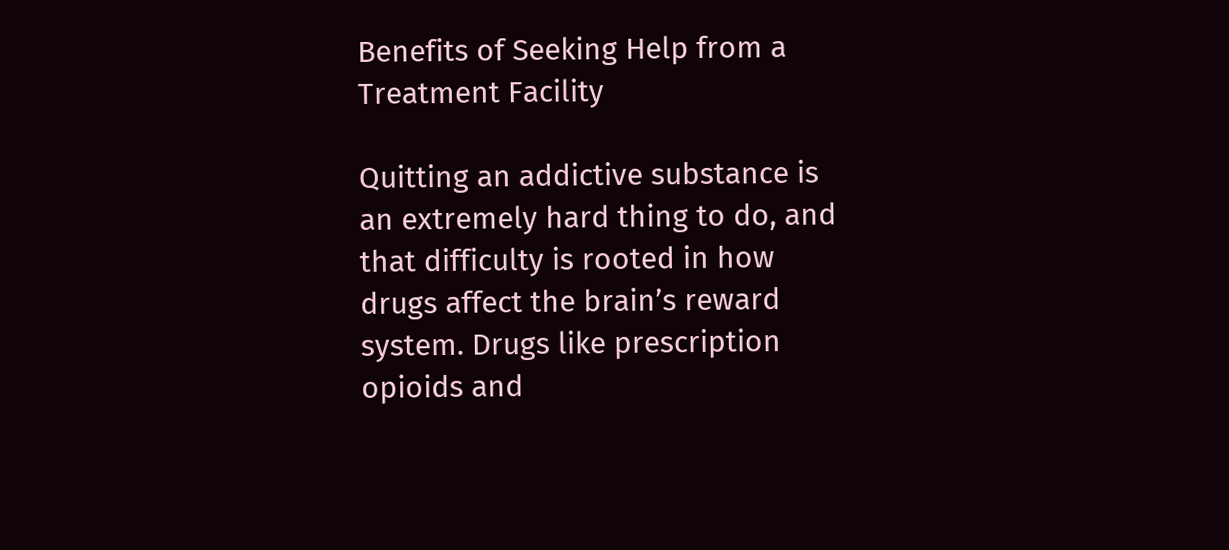Benefits of Seeking Help from a Treatment Facility

Quitting an addictive substance is an extremely hard thing to do, and that difficulty is rooted in how drugs affect the brain’s reward system. Drugs like prescription opioids and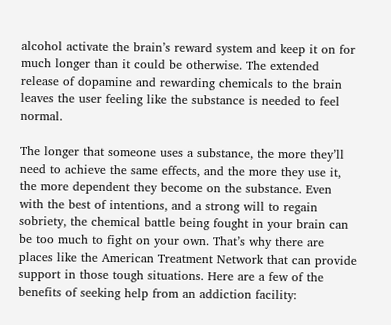alcohol activate the brain’s reward system and keep it on for much longer than it could be otherwise. The extended release of dopamine and rewarding chemicals to the brain leaves the user feeling like the substance is needed to feel normal.

The longer that someone uses a substance, the more they’ll need to achieve the same effects, and the more they use it, the more dependent they become on the substance. Even with the best of intentions, and a strong will to regain sobriety, the chemical battle being fought in your brain can be too much to fight on your own. That’s why there are places like the American Treatment Network that can provide support in those tough situations. Here are a few of the benefits of seeking help from an addiction facility: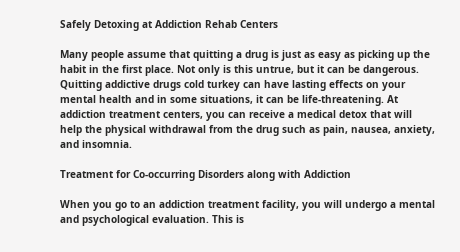Safely Detoxing at Addiction Rehab Centers

Many people assume that quitting a drug is just as easy as picking up the habit in the first place. Not only is this untrue, but it can be dangerous. Quitting addictive drugs cold turkey can have lasting effects on your mental health and in some situations, it can be life-threatening. At addiction treatment centers, you can receive a medical detox that will help the physical withdrawal from the drug such as pain, nausea, anxiety, and insomnia.

Treatment for Co-occurring Disorders along with Addiction

When you go to an addiction treatment facility, you will undergo a mental and psychological evaluation. This is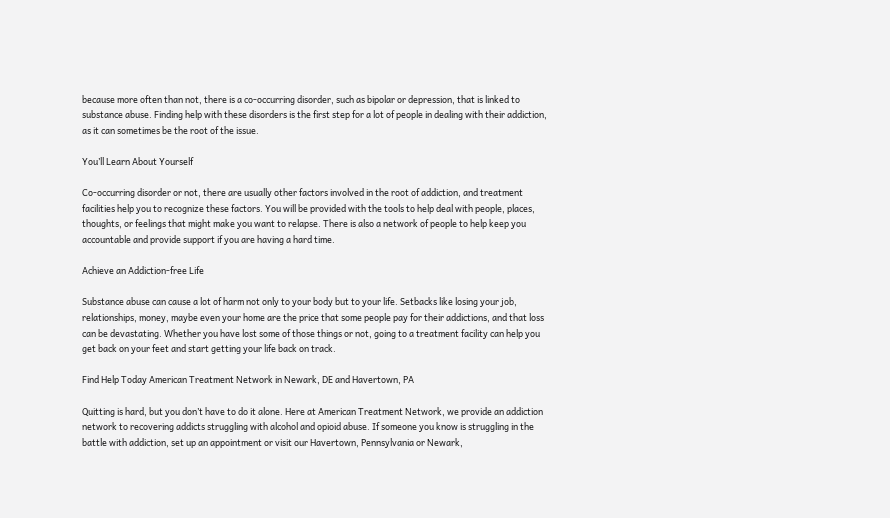because more often than not, there is a co-occurring disorder, such as bipolar or depression, that is linked to substance abuse. Finding help with these disorders is the first step for a lot of people in dealing with their addiction, as it can sometimes be the root of the issue.

You’ll Learn About Yourself

Co-occurring disorder or not, there are usually other factors involved in the root of addiction, and treatment facilities help you to recognize these factors. You will be provided with the tools to help deal with people, places, thoughts, or feelings that might make you want to relapse. There is also a network of people to help keep you accountable and provide support if you are having a hard time.

Achieve an Addiction-free Life

Substance abuse can cause a lot of harm not only to your body but to your life. Setbacks like losing your job, relationships, money, maybe even your home are the price that some people pay for their addictions, and that loss can be devastating. Whether you have lost some of those things or not, going to a treatment facility can help you get back on your feet and start getting your life back on track.

Find Help Today American Treatment Network in Newark, DE and Havertown, PA

Quitting is hard, but you don’t have to do it alone. Here at American Treatment Network, we provide an addiction network to recovering addicts struggling with alcohol and opioid abuse. If someone you know is struggling in the battle with addiction, set up an appointment or visit our Havertown, Pennsylvania or Newark,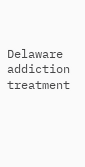Delaware addiction treatment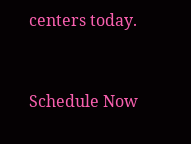centers today.


Schedule Now